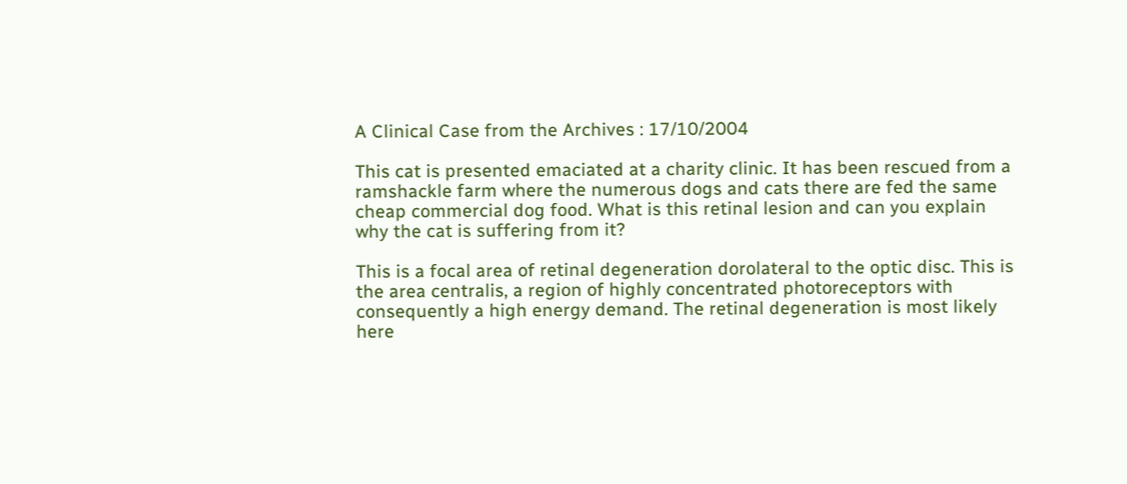A Clinical Case from the Archives : 17/10/2004

This cat is presented emaciated at a charity clinic. It has been rescued from a ramshackle farm where the numerous dogs and cats there are fed the same cheap commercial dog food. What is this retinal lesion and can you explain why the cat is suffering from it?

This is a focal area of retinal degeneration dorolateral to the optic disc. This is the area centralis, a region of highly concentrated photoreceptors with consequently a high energy demand. The retinal degeneration is most likely here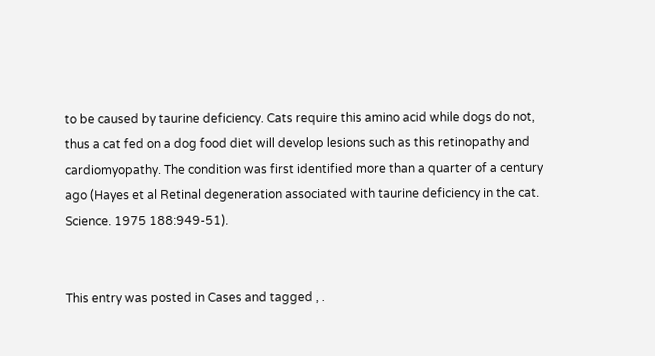to be caused by taurine deficiency. Cats require this amino acid while dogs do not, thus a cat fed on a dog food diet will develop lesions such as this retinopathy and cardiomyopathy. The condition was first identified more than a quarter of a century ago (Hayes et al Retinal degeneration associated with taurine deficiency in the cat.
Science. 1975 188:949-51).


This entry was posted in Cases and tagged , .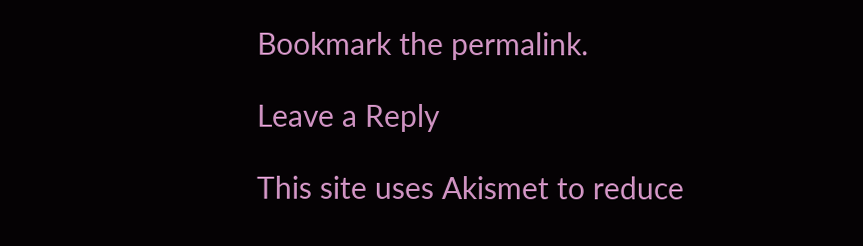Bookmark the permalink.

Leave a Reply

This site uses Akismet to reduce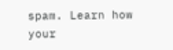spam. Learn how your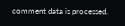comment data is processed.